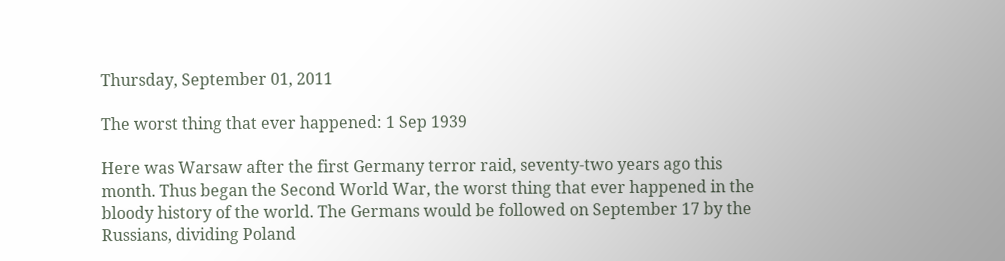Thursday, September 01, 2011

The worst thing that ever happened: 1 Sep 1939

Here was Warsaw after the first Germany terror raid, seventy-two years ago this month. Thus began the Second World War, the worst thing that ever happened in the bloody history of the world. The Germans would be followed on September 17 by the Russians, dividing Poland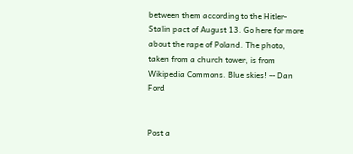between them according to the Hitler-Stalin pact of August 13. Go here for more about the rape of Poland. The photo, taken from a church tower, is from Wikipedia Commons. Blue skies! -- Dan Ford


Post a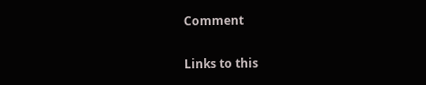Comment

Links to this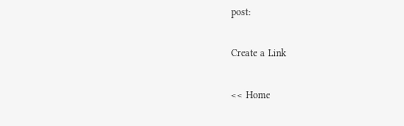post:

Create a Link

<< Home